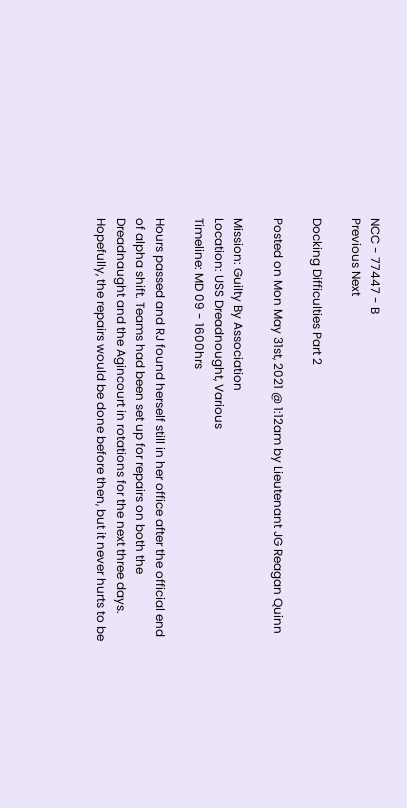NCC - 77447 - B
Previous Next

Docking Difficulties Part 2

Posted on Mon May 31st, 2021 @ 1:12am by Lieutenant JG Reagan Quinn

Mission: Guilty By Association
Location: USS Dreadnought, Various
Timeline: MD 09 - 1600hrs

Hours passed and RJ found herself still in her office after the official end of alpha shift. Teams had been set up for repairs on both the Dreadnaught and the Agincourt in rotations for the next three days. Hopefully, the repairs would be done before then, but it never hurts to be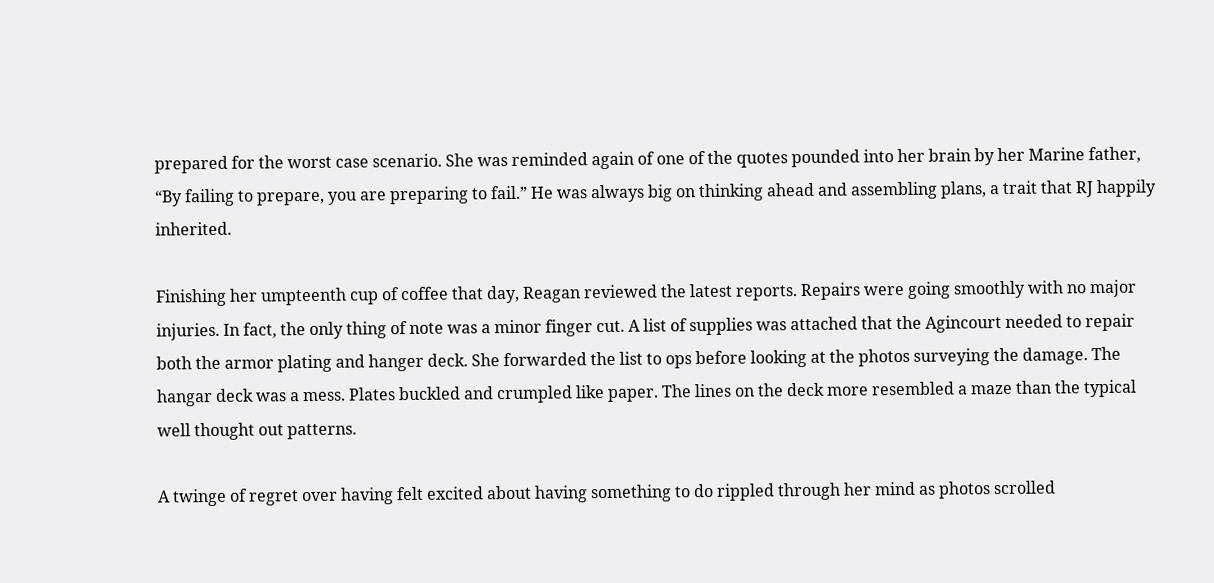prepared for the worst case scenario. She was reminded again of one of the quotes pounded into her brain by her Marine father, “By failing to prepare, you are preparing to fail.” He was always big on thinking ahead and assembling plans, a trait that RJ happily inherited.

Finishing her umpteenth cup of coffee that day, Reagan reviewed the latest reports. Repairs were going smoothly with no major injuries. In fact, the only thing of note was a minor finger cut. A list of supplies was attached that the Agincourt needed to repair both the armor plating and hanger deck. She forwarded the list to ops before looking at the photos surveying the damage. The hangar deck was a mess. Plates buckled and crumpled like paper. The lines on the deck more resembled a maze than the typical well thought out patterns.

A twinge of regret over having felt excited about having something to do rippled through her mind as photos scrolled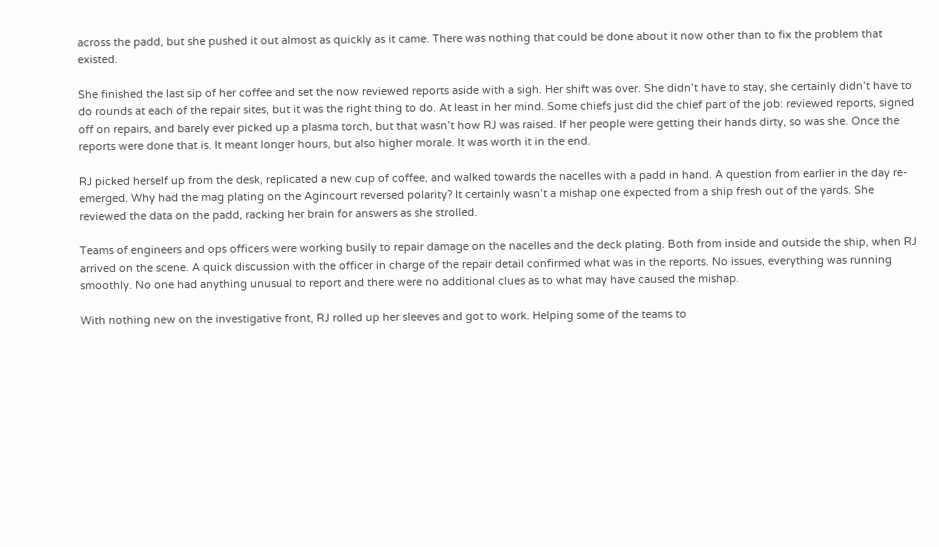across the padd, but she pushed it out almost as quickly as it came. There was nothing that could be done about it now other than to fix the problem that existed.

She finished the last sip of her coffee and set the now reviewed reports aside with a sigh. Her shift was over. She didn’t have to stay, she certainly didn’t have to do rounds at each of the repair sites, but it was the right thing to do. At least in her mind. Some chiefs just did the chief part of the job: reviewed reports, signed off on repairs, and barely ever picked up a plasma torch, but that wasn’t how RJ was raised. If her people were getting their hands dirty, so was she. Once the reports were done that is. It meant longer hours, but also higher morale. It was worth it in the end.

RJ picked herself up from the desk, replicated a new cup of coffee, and walked towards the nacelles with a padd in hand. A question from earlier in the day re-emerged. Why had the mag plating on the Agincourt reversed polarity? It certainly wasn’t a mishap one expected from a ship fresh out of the yards. She reviewed the data on the padd, racking her brain for answers as she strolled.

Teams of engineers and ops officers were working busily to repair damage on the nacelles and the deck plating. Both from inside and outside the ship, when RJ arrived on the scene. A quick discussion with the officer in charge of the repair detail confirmed what was in the reports. No issues, everything was running smoothly. No one had anything unusual to report and there were no additional clues as to what may have caused the mishap.

With nothing new on the investigative front, RJ rolled up her sleeves and got to work. Helping some of the teams to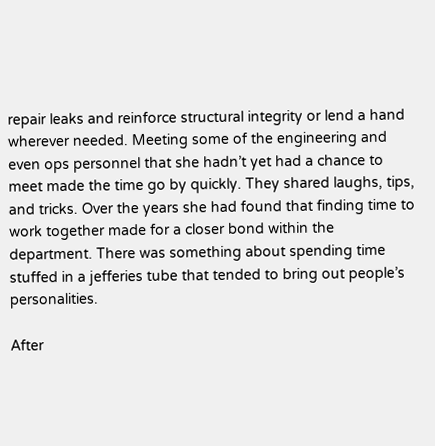repair leaks and reinforce structural integrity or lend a hand wherever needed. Meeting some of the engineering and even ops personnel that she hadn’t yet had a chance to meet made the time go by quickly. They shared laughs, tips, and tricks. Over the years she had found that finding time to work together made for a closer bond within the department. There was something about spending time stuffed in a jefferies tube that tended to bring out people’s personalities.

After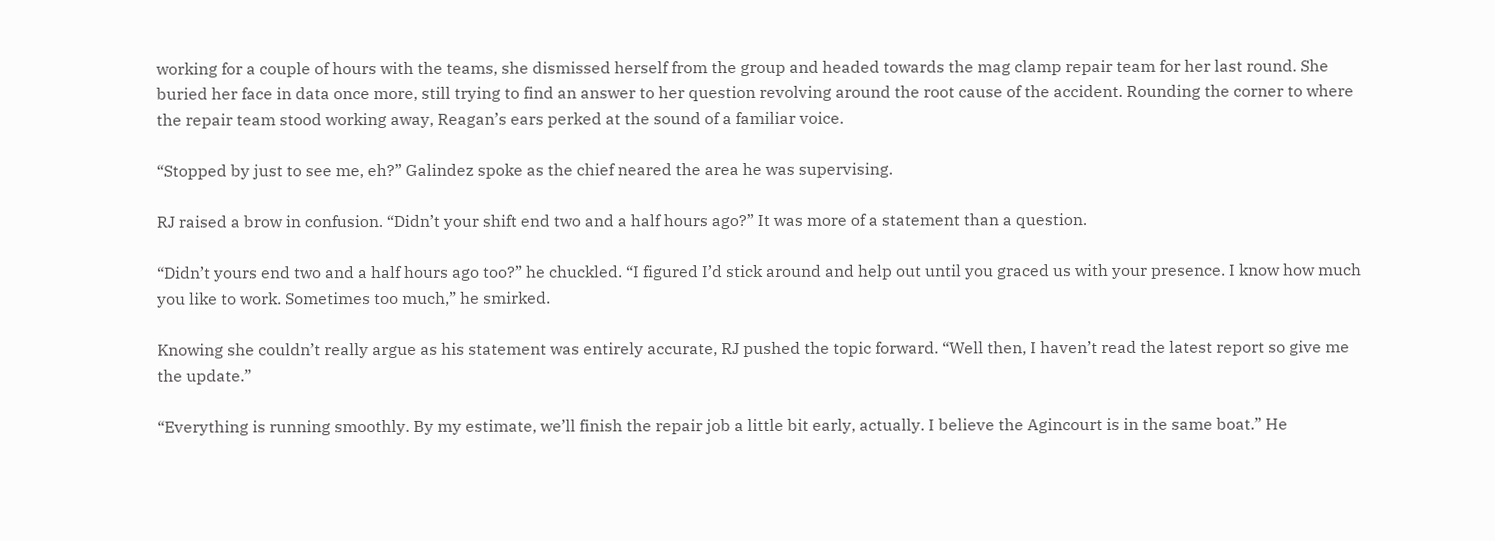working for a couple of hours with the teams, she dismissed herself from the group and headed towards the mag clamp repair team for her last round. She buried her face in data once more, still trying to find an answer to her question revolving around the root cause of the accident. Rounding the corner to where the repair team stood working away, Reagan’s ears perked at the sound of a familiar voice.

“Stopped by just to see me, eh?” Galindez spoke as the chief neared the area he was supervising.

RJ raised a brow in confusion. “Didn’t your shift end two and a half hours ago?” It was more of a statement than a question.

“Didn’t yours end two and a half hours ago too?” he chuckled. “I figured I’d stick around and help out until you graced us with your presence. I know how much you like to work. Sometimes too much,” he smirked.

Knowing she couldn’t really argue as his statement was entirely accurate, RJ pushed the topic forward. “Well then, I haven’t read the latest report so give me the update.”

“Everything is running smoothly. By my estimate, we’ll finish the repair job a little bit early, actually. I believe the Agincourt is in the same boat.” He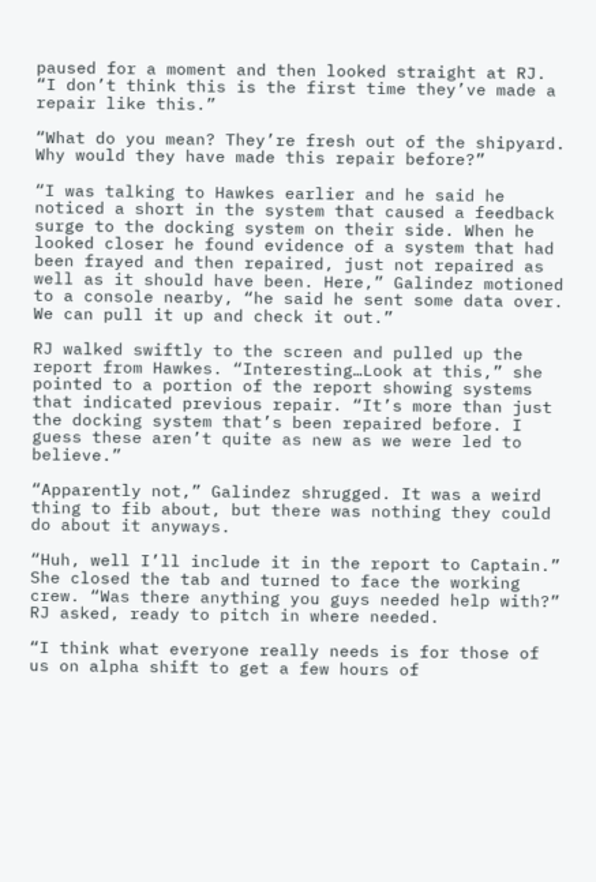paused for a moment and then looked straight at RJ. “I don’t think this is the first time they’ve made a repair like this.”

“What do you mean? They’re fresh out of the shipyard. Why would they have made this repair before?”

“I was talking to Hawkes earlier and he said he noticed a short in the system that caused a feedback surge to the docking system on their side. When he looked closer he found evidence of a system that had been frayed and then repaired, just not repaired as well as it should have been. Here,” Galindez motioned to a console nearby, “he said he sent some data over. We can pull it up and check it out.”

RJ walked swiftly to the screen and pulled up the report from Hawkes. “Interesting…Look at this,” she pointed to a portion of the report showing systems that indicated previous repair. “It’s more than just the docking system that’s been repaired before. I guess these aren’t quite as new as we were led to believe.”

“Apparently not,” Galindez shrugged. It was a weird thing to fib about, but there was nothing they could do about it anyways.

“Huh, well I’ll include it in the report to Captain.” She closed the tab and turned to face the working crew. “Was there anything you guys needed help with?” RJ asked, ready to pitch in where needed.

“I think what everyone really needs is for those of us on alpha shift to get a few hours of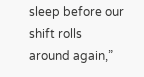sleep before our shift rolls around again,”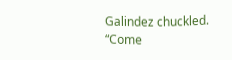Galindez chuckled. “Come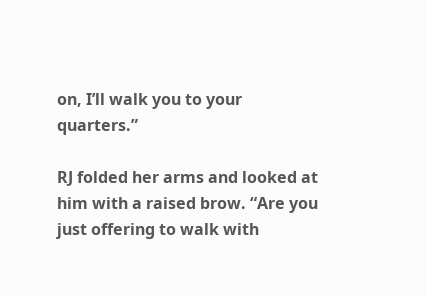on, I’ll walk you to your quarters.”

RJ folded her arms and looked at him with a raised brow. “Are you just offering to walk with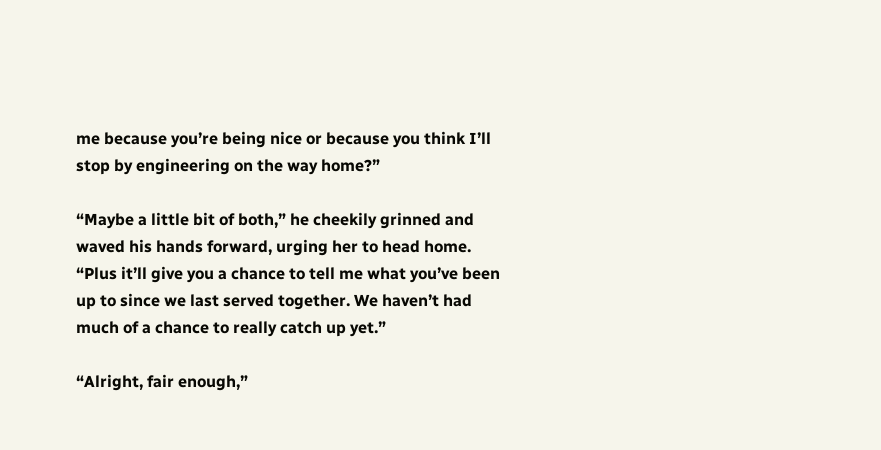me because you’re being nice or because you think I’ll stop by engineering on the way home?”

“Maybe a little bit of both,” he cheekily grinned and waved his hands forward, urging her to head home. “Plus it’ll give you a chance to tell me what you’ve been up to since we last served together. We haven’t had much of a chance to really catch up yet.”

“Alright, fair enough,”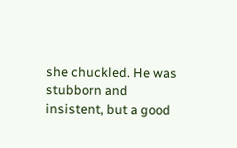she chuckled. He was stubborn and insistent, but a good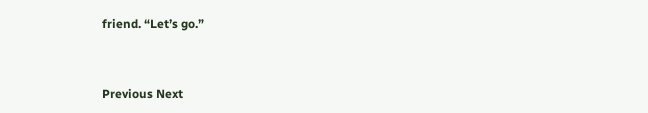friend. “Let’s go.”


Previous Next